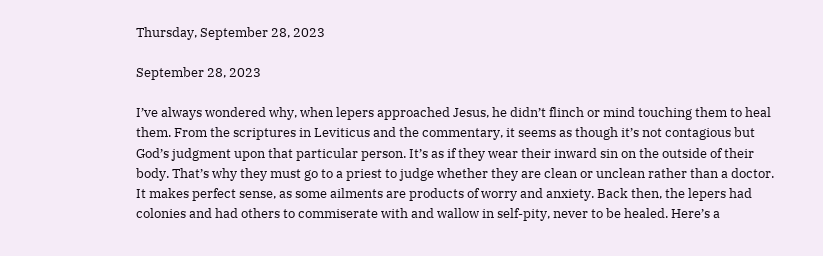Thursday, September 28, 2023

September 28, 2023

I’ve always wondered why, when lepers approached Jesus, he didn’t flinch or mind touching them to heal them. From the scriptures in Leviticus and the commentary, it seems as though it’s not contagious but God’s judgment upon that particular person. It’s as if they wear their inward sin on the outside of their body. That’s why they must go to a priest to judge whether they are clean or unclean rather than a doctor. It makes perfect sense, as some ailments are products of worry and anxiety. Back then, the lepers had colonies and had others to commiserate with and wallow in self-pity, never to be healed. Here’s a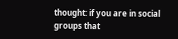thought: if you are in social groups that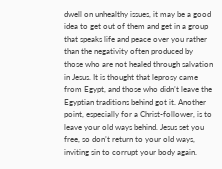dwell on unhealthy issues, it may be a good idea to get out of them and get in a group that speaks life and peace over you rather than the negativity often produced by those who are not healed through salvation in Jesus. It is thought that leprosy came from Egypt, and those who didn’t leave the Egyptian traditions behind got it. Another point, especially for a Christ-follower, is to leave your old ways behind. Jesus set you free, so don’t return to your old ways, inviting sin to corrupt your body again.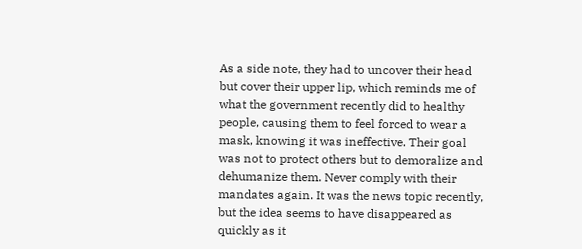As a side note, they had to uncover their head but cover their upper lip, which reminds me of what the government recently did to healthy people, causing them to feel forced to wear a mask, knowing it was ineffective. Their goal was not to protect others but to demoralize and dehumanize them. Never comply with their mandates again. It was the news topic recently, but the idea seems to have disappeared as quickly as it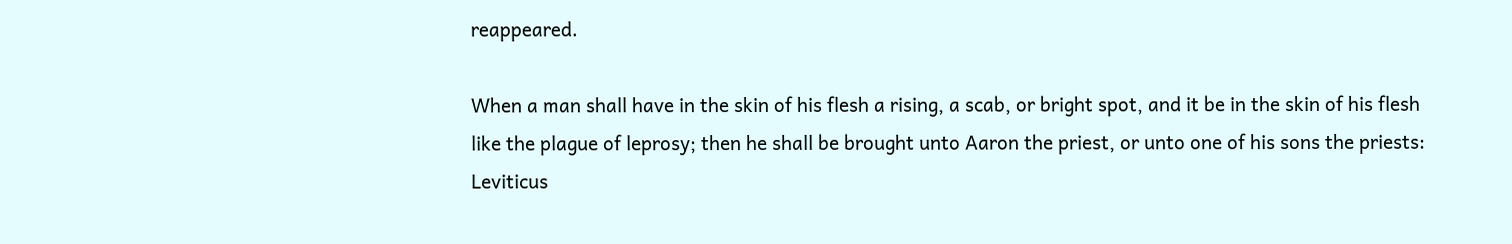reappeared.

When a man shall have in the skin of his flesh a rising, a scab, or bright spot, and it be in the skin of his flesh like the plague of leprosy; then he shall be brought unto Aaron the priest, or unto one of his sons the priests: Leviticus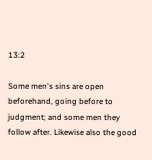13:2

Some men's sins are open beforehand, going before to judgment; and some men they follow after. Likewise also the good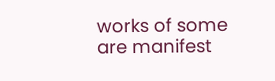works of some are manifest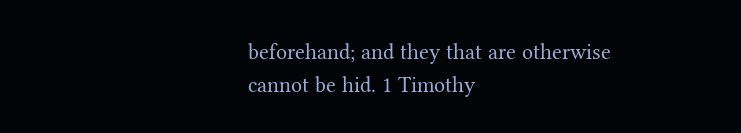beforehand; and they that are otherwise cannot be hid. 1 Timothy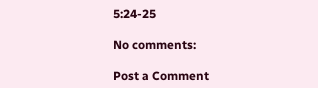5:24-25

No comments:

Post a Comment